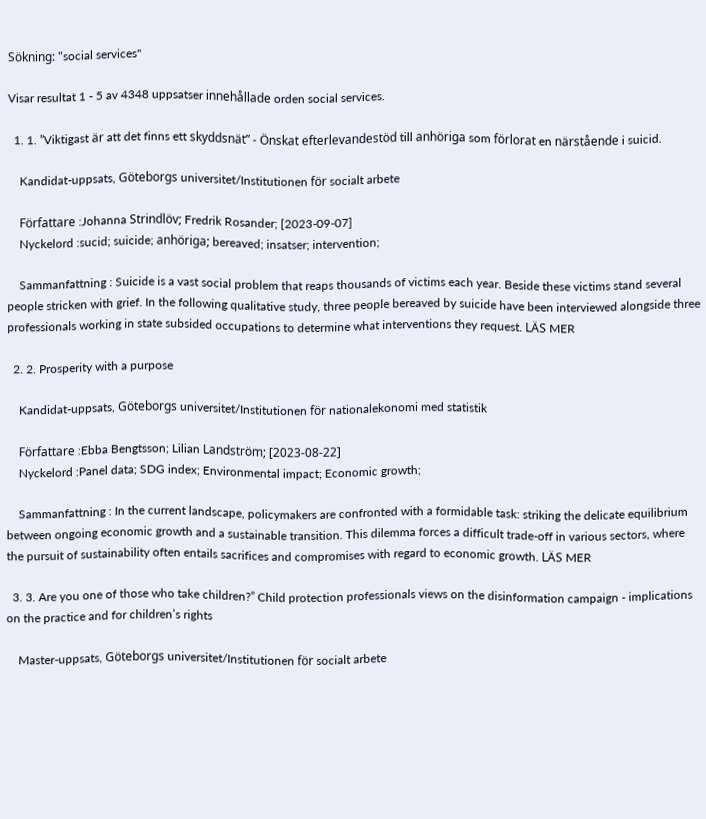Sökning: "social services"

Visar resultat 1 - 5 av 4348 uppsatser innehållade orden social services.

  1. 1. ”Viktigast är att det finns ett skyddsnät” - Önskat efterlevandestöd till anhöriga som förlorat en närstående i suicid.

    Kandidat-uppsats, Göteborgs universitet/Institutionen för socialt arbete

    Författare :Johanna Strindlöv; Fredrik Rosander; [2023-09-07]
    Nyckelord :sucid; suicide; anhöriga; bereaved; insatser; intervention;

    Sammanfattning : Suicide is a vast social problem that reaps thousands of victims each year. Beside these victims stand several people stricken with grief. In the following qualitative study, three people bereaved by suicide have been interviewed alongside three professionals working in state subsided occupations to determine what interventions they request. LÄS MER

  2. 2. Prosperity with a purpose

    Kandidat-uppsats, Göteborgs universitet/Institutionen för nationalekonomi med statistik

    Författare :Ebba Bengtsson; Lilian Landström; [2023-08-22]
    Nyckelord :Panel data; SDG index; Environmental impact; Economic growth;

    Sammanfattning : In the current landscape, policymakers are confronted with a formidable task: striking the delicate equilibrium between ongoing economic growth and a sustainable transition. This dilemma forces a difficult trade-off in various sectors, where the pursuit of sustainability often entails sacrifices and compromises with regard to economic growth. LÄS MER

  3. 3. Are you one of those who take children?” Child protection professionals views on the disinformation campaign - implications on the practice and for children’s rights

    Master-uppsats, Göteborgs universitet/Institutionen för socialt arbete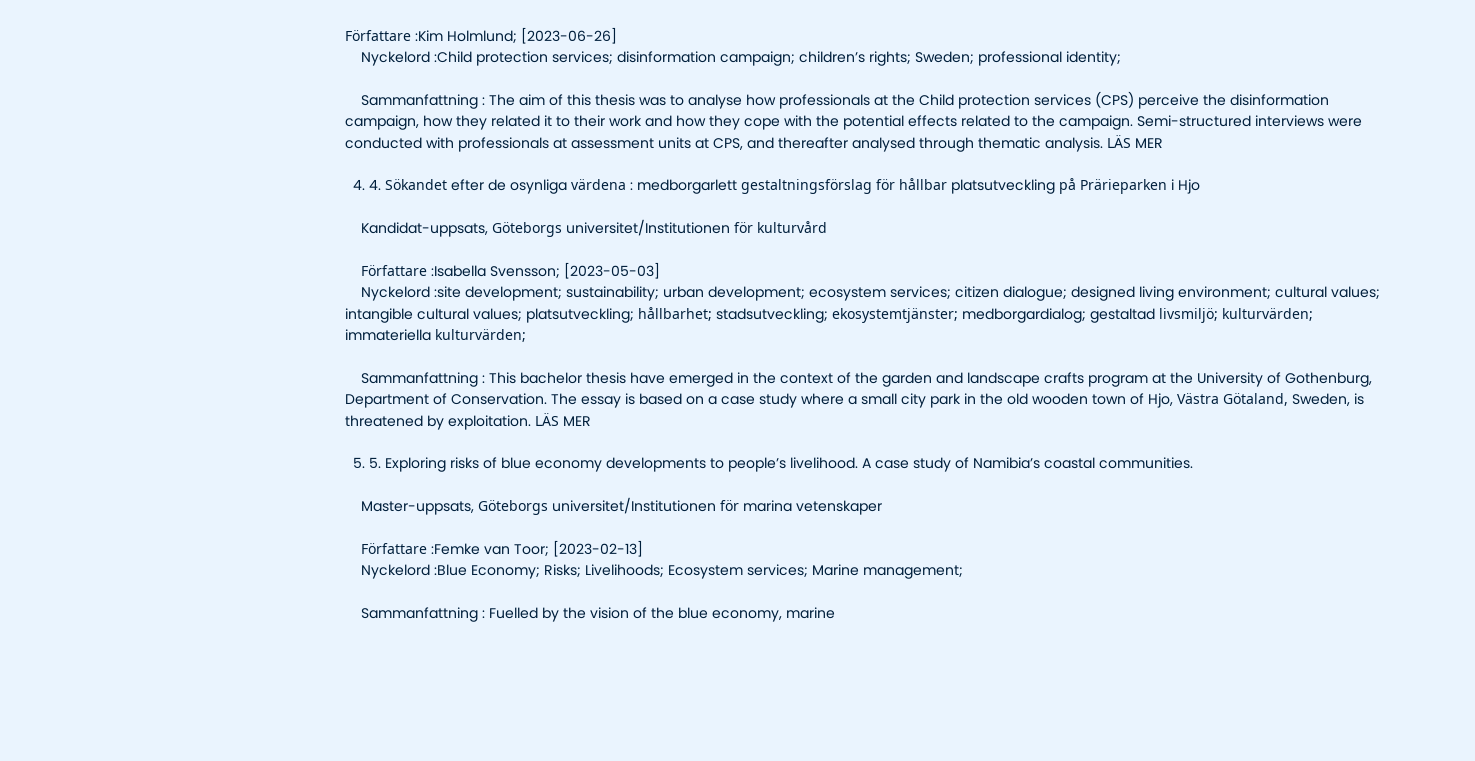Författare :Kim Holmlund; [2023-06-26]
    Nyckelord :Child protection services; disinformation campaign; children’s rights; Sweden; professional identity;

    Sammanfattning : The aim of this thesis was to analyse how professionals at the Child protection services (CPS) perceive the disinformation campaign, how they related it to their work and how they cope with the potential effects related to the campaign. Semi-structured interviews were conducted with professionals at assessment units at CPS, and thereafter analysed through thematic analysis. LÄS MER

  4. 4. Sökandet efter de osynliga värdena : medborgarlett gestaltningsförslag för hållbar platsutveckling på Prärieparken i Hjo

    Kandidat-uppsats, Göteborgs universitet/Institutionen för kulturvård

    Författare :Isabella Svensson; [2023-05-03]
    Nyckelord :site development; sustainability; urban development; ecosystem services; citizen dialogue; designed living environment; cultural values; intangible cultural values; platsutveckling; hållbarhet; stadsutveckling; ekosystemtjänster; medborgardialog; gestaltad livsmiljö; kulturvärden; immateriella kulturvärden;

    Sammanfattning : This bachelor thesis have emerged in the context of the garden and landscape crafts program at the University of Gothenburg, Department of Conservation. The essay is based on a case study where a small city park in the old wooden town of Hjo, Västra Götaland, Sweden, is threatened by exploitation. LÄS MER

  5. 5. Exploring risks of blue economy developments to people’s livelihood. A case study of Namibia’s coastal communities.

    Master-uppsats, Göteborgs universitet/Institutionen för marina vetenskaper

    Författare :Femke van Toor; [2023-02-13]
    Nyckelord :Blue Economy; Risks; Livelihoods; Ecosystem services; Marine management;

    Sammanfattning : Fuelled by the vision of the blue economy, marine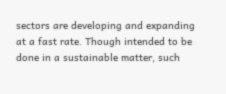sectors are developing and expanding at a fast rate. Though intended to be done in a sustainable matter, such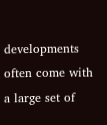developments often come with a large set of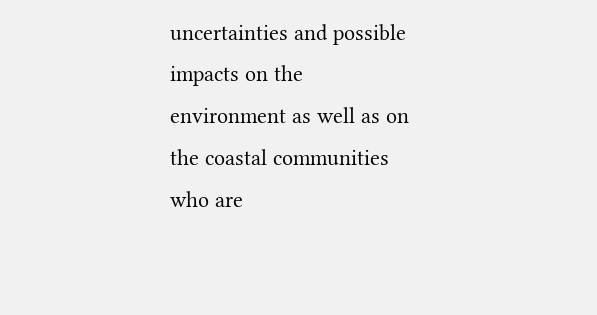uncertainties and possible impacts on the environment as well as on the coastal communities who are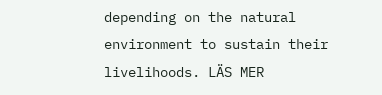depending on the natural environment to sustain their livelihoods. LÄS MER